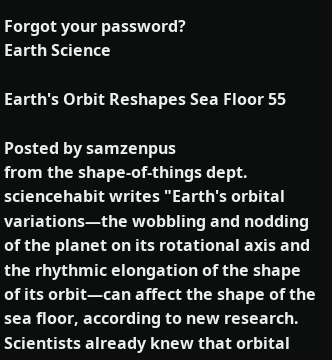Forgot your password?
Earth Science

Earth's Orbit Reshapes Sea Floor 55

Posted by samzenpus
from the shape-of-things dept.
sciencehabit writes "Earth's orbital variations—the wobbling and nodding of the planet on its rotational axis and the rhythmic elongation of the shape of its orbit—can affect the shape of the sea floor, according to new research. Scientists already knew that orbital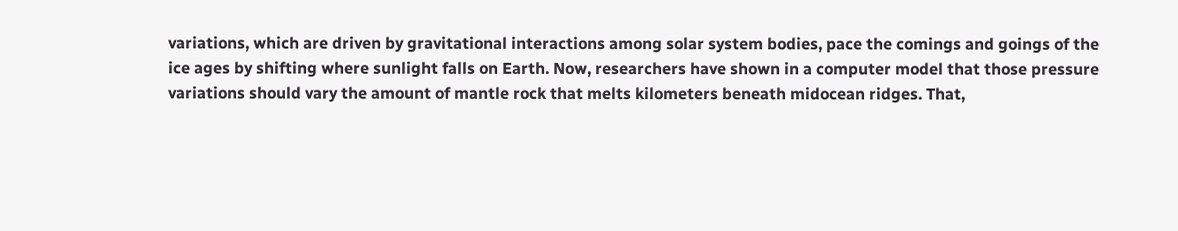variations, which are driven by gravitational interactions among solar system bodies, pace the comings and goings of the ice ages by shifting where sunlight falls on Earth. Now, researchers have shown in a computer model that those pressure variations should vary the amount of mantle rock that melts kilometers beneath midocean ridges. That,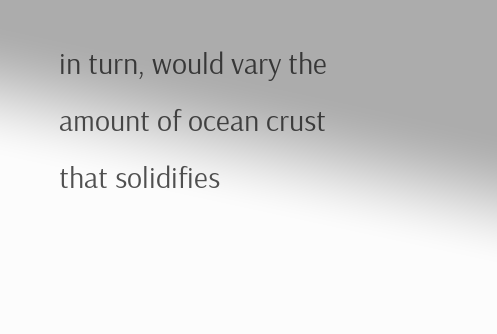in turn, would vary the amount of ocean crust that solidifies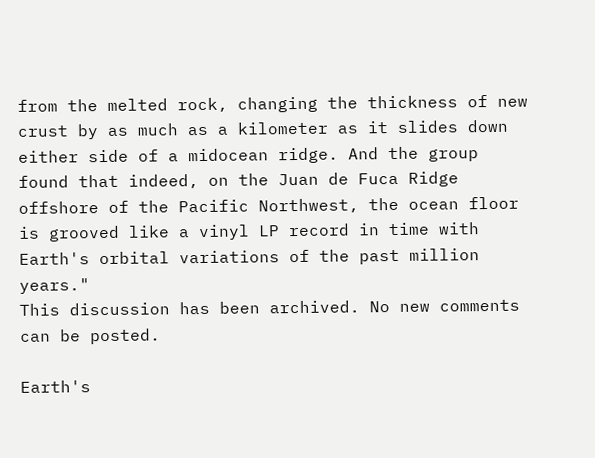from the melted rock, changing the thickness of new crust by as much as a kilometer as it slides down either side of a midocean ridge. And the group found that indeed, on the Juan de Fuca Ridge offshore of the Pacific Northwest, the ocean floor is grooved like a vinyl LP record in time with Earth's orbital variations of the past million years."
This discussion has been archived. No new comments can be posted.

Earth's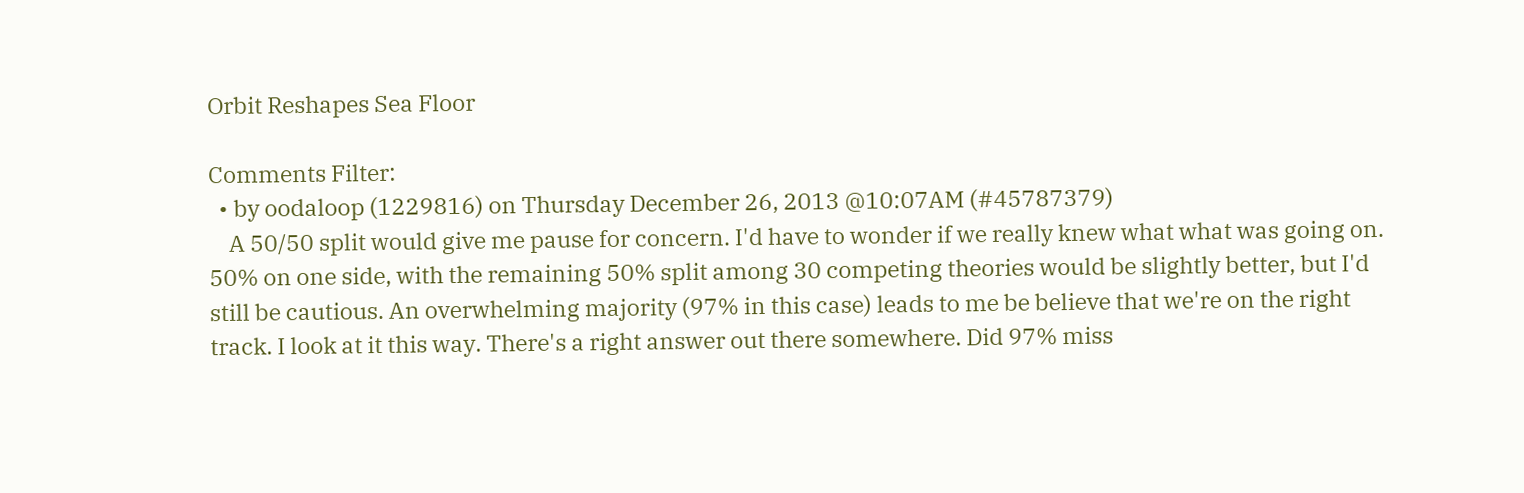Orbit Reshapes Sea Floor

Comments Filter:
  • by oodaloop (1229816) on Thursday December 26, 2013 @10:07AM (#45787379)
    A 50/50 split would give me pause for concern. I'd have to wonder if we really knew what what was going on. 50% on one side, with the remaining 50% split among 30 competing theories would be slightly better, but I'd still be cautious. An overwhelming majority (97% in this case) leads to me be believe that we're on the right track. I look at it this way. There's a right answer out there somewhere. Did 97% miss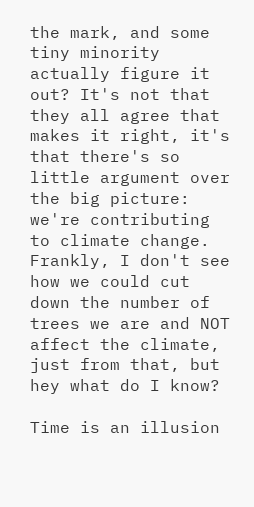the mark, and some tiny minority actually figure it out? It's not that they all agree that makes it right, it's that there's so little argument over the big picture: we're contributing to climate change. Frankly, I don't see how we could cut down the number of trees we are and NOT affect the climate, just from that, but hey what do I know?

Time is an illusion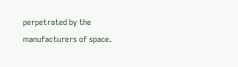perpetrated by the manufacturers of space.